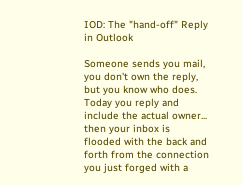IOD: The "hand-off" Reply in Outlook

Someone sends you mail, you don't own the reply, but you know who does. Today you reply and include the actual owner... then your inbox is flooded with the back and forth from the connection you just forged with a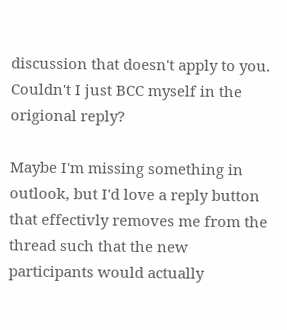discussion that doesn't apply to you.  Couldn't I just BCC myself in the origional reply?

Maybe I'm missing something in outlook, but I'd love a reply button that effectivly removes me from the thread such that the new participants would actually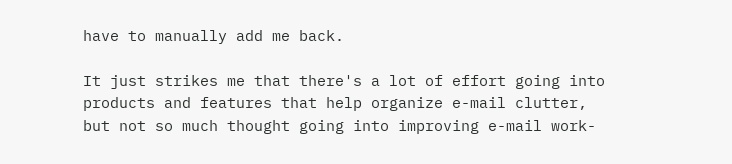have to manually add me back.

It just strikes me that there's a lot of effort going into products and features that help organize e-mail clutter, but not so much thought going into improving e-mail work-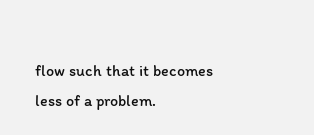flow such that it becomes less of a problem.